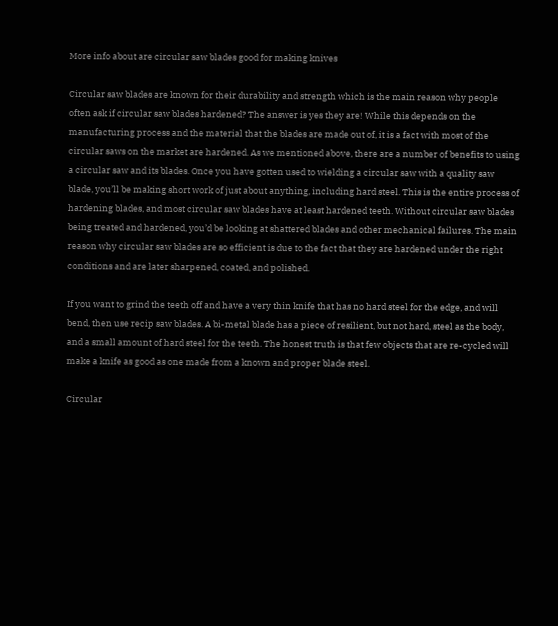More info about are circular saw blades good for making knives

Circular saw blades are known for their durability and strength which is the main reason why people often ask if circular saw blades hardened? The answer is yes they are! While this depends on the manufacturing process and the material that the blades are made out of, it is a fact with most of the circular saws on the market are hardened. As we mentioned above, there are a number of benefits to using a circular saw and its blades. Once you have gotten used to wielding a circular saw with a quality saw blade, you’ll be making short work of just about anything, including hard steel. This is the entire process of hardening blades, and most circular saw blades have at least hardened teeth. Without circular saw blades being treated and hardened, you’d be looking at shattered blades and other mechanical failures. The main reason why circular saw blades are so efficient is due to the fact that they are hardened under the right conditions and are later sharpened, coated, and polished.

If you want to grind the teeth off and have a very thin knife that has no hard steel for the edge, and will bend, then use recip saw blades. A bi-metal blade has a piece of resilient, but not hard, steel as the body, and a small amount of hard steel for the teeth. The honest truth is that few objects that are re-cycled will make a knife as good as one made from a known and proper blade steel.

Circular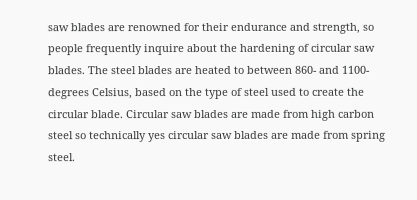saw blades are renowned for their endurance and strength, so people frequently inquire about the hardening of circular saw blades. The steel blades are heated to between 860- and 1100-degrees Celsius, based on the type of steel used to create the circular blade. Circular saw blades are made from high carbon steel so technically yes circular saw blades are made from spring steel.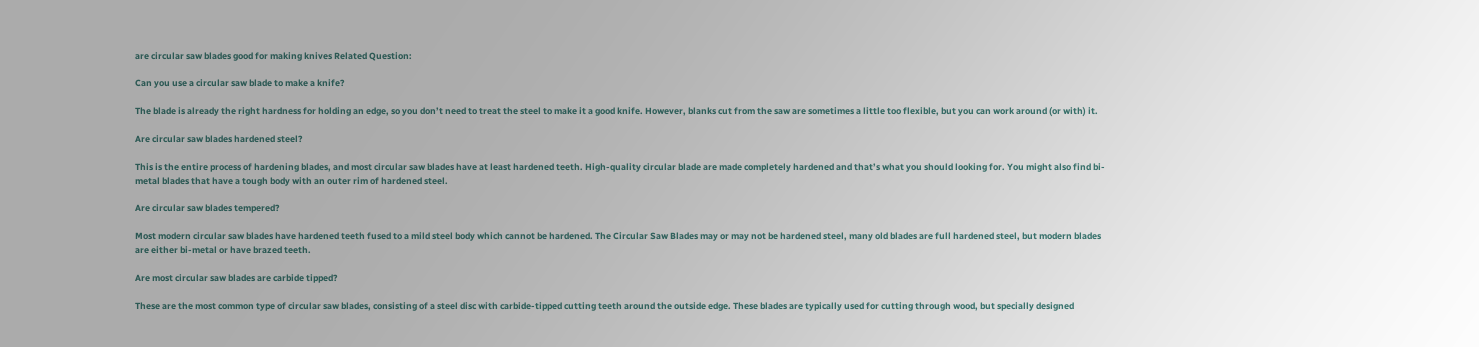are circular saw blades good for making knives Related Question:

Can you use a circular saw blade to make a knife?

The blade is already the right hardness for holding an edge, so you don’t need to treat the steel to make it a good knife. However, blanks cut from the saw are sometimes a little too flexible, but you can work around (or with) it.

Are circular saw blades hardened steel?

This is the entire process of hardening blades, and most circular saw blades have at least hardened teeth. High-quality circular blade are made completely hardened and that’s what you should looking for. You might also find bi-metal blades that have a tough body with an outer rim of hardened steel.

Are circular saw blades tempered?

Most modern circular saw blades have hardened teeth fused to a mild steel body which cannot be hardened. The Circular Saw Blades may or may not be hardened steel, many old blades are full hardened steel, but modern blades are either bi-metal or have brazed teeth.

Are most circular saw blades are carbide tipped?

These are the most common type of circular saw blades, consisting of a steel disc with carbide-tipped cutting teeth around the outside edge. These blades are typically used for cutting through wood, but specially designed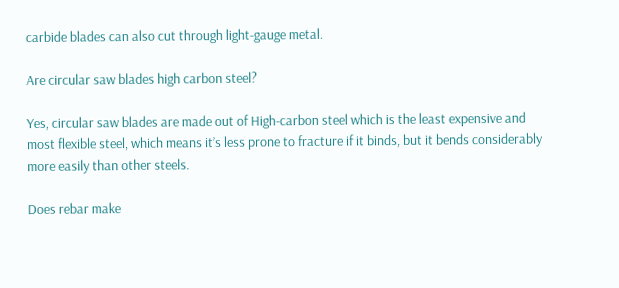carbide blades can also cut through light-gauge metal.

Are circular saw blades high carbon steel?

Yes, circular saw blades are made out of High-carbon steel which is the least expensive and most flexible steel, which means it’s less prone to fracture if it binds, but it bends considerably more easily than other steels.

Does rebar make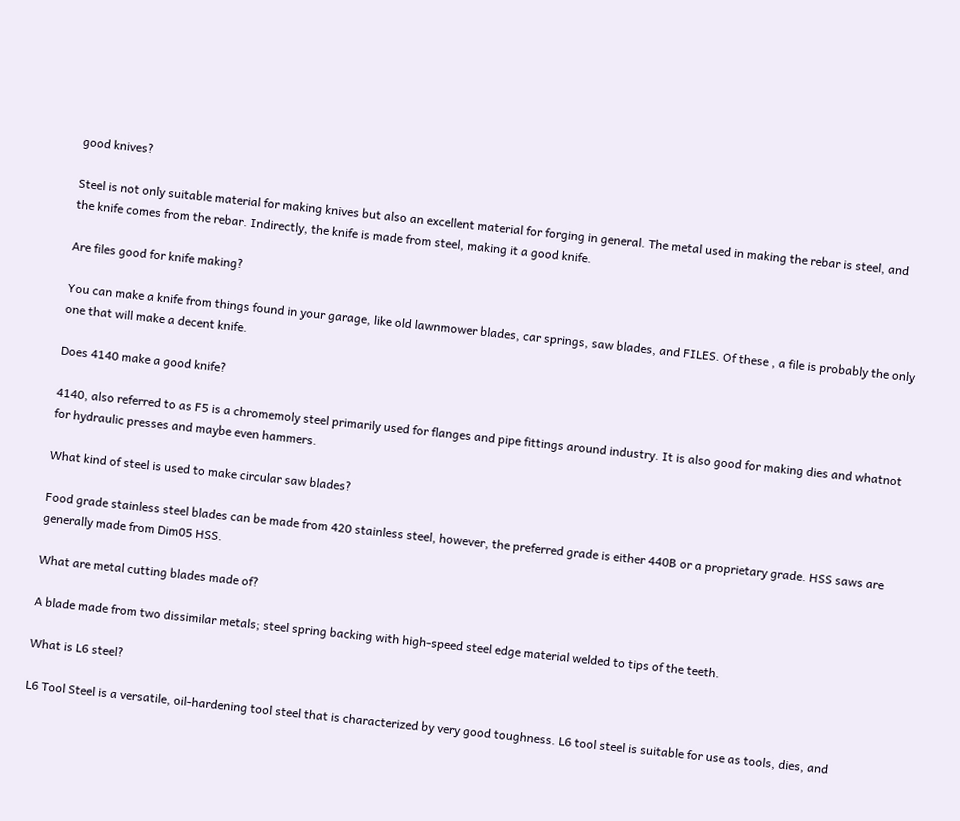good knives?

Steel is not only suitable material for making knives but also an excellent material for forging in general. The metal used in making the rebar is steel, and the knife comes from the rebar. Indirectly, the knife is made from steel, making it a good knife.

Are files good for knife making?

You can make a knife from things found in your garage, like old lawnmower blades, car springs, saw blades, and FILES. Of these , a file is probably the only one that will make a decent knife.

Does 4140 make a good knife?

4140, also referred to as F5 is a chromemoly steel primarily used for flanges and pipe fittings around industry. It is also good for making dies and whatnot for hydraulic presses and maybe even hammers.

What kind of steel is used to make circular saw blades?

Food grade stainless steel blades can be made from 420 stainless steel, however, the preferred grade is either 440B or a proprietary grade. HSS saws are generally made from Dim05 HSS.

What are metal cutting blades made of?

A blade made from two dissimilar metals; steel spring backing with high-speed steel edge material welded to tips of the teeth.

What is L6 steel?

L6 Tool Steel is a versatile, oil-hardening tool steel that is characterized by very good toughness. L6 tool steel is suitable for use as tools, dies, and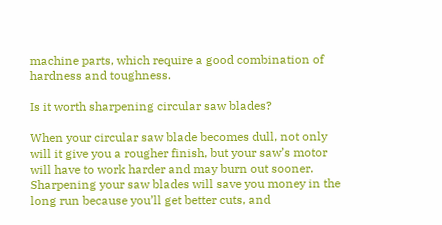machine parts, which require a good combination of hardness and toughness.

Is it worth sharpening circular saw blades?

When your circular saw blade becomes dull, not only will it give you a rougher finish, but your saw’s motor will have to work harder and may burn out sooner. Sharpening your saw blades will save you money in the long run because you’ll get better cuts, and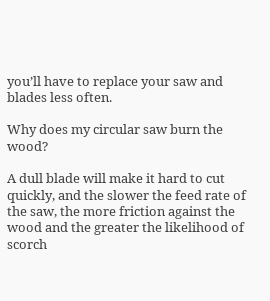you’ll have to replace your saw and blades less often.

Why does my circular saw burn the wood?

A dull blade will make it hard to cut quickly, and the slower the feed rate of the saw, the more friction against the wood and the greater the likelihood of scorch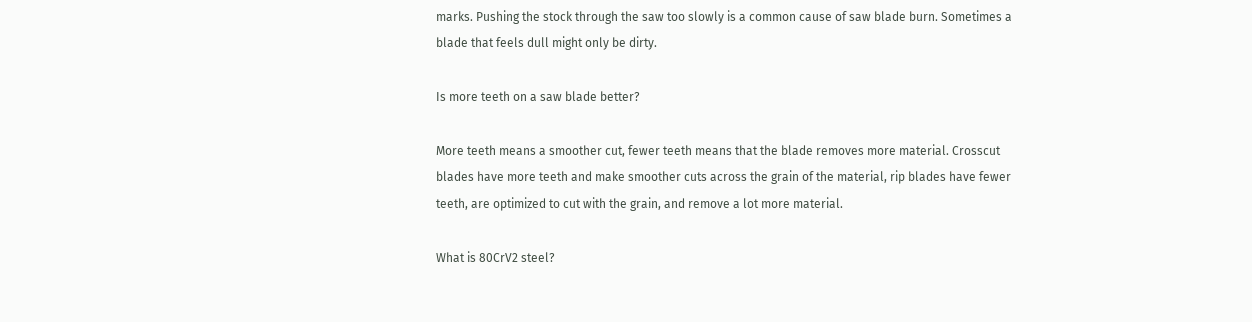marks. Pushing the stock through the saw too slowly is a common cause of saw blade burn. Sometimes a blade that feels dull might only be dirty.

Is more teeth on a saw blade better?

More teeth means a smoother cut, fewer teeth means that the blade removes more material. Crosscut blades have more teeth and make smoother cuts across the grain of the material, rip blades have fewer teeth, are optimized to cut with the grain, and remove a lot more material.

What is 80CrV2 steel?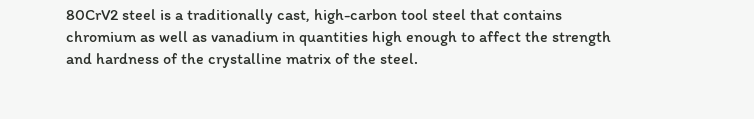80CrV2 steel is a traditionally cast, high-carbon tool steel that contains chromium as well as vanadium in quantities high enough to affect the strength and hardness of the crystalline matrix of the steel.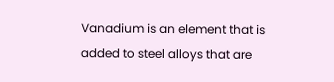Vanadium is an element that is added to steel alloys that are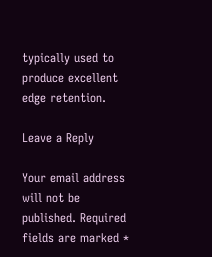typically used to produce excellent edge retention.

Leave a Reply

Your email address will not be published. Required fields are marked *